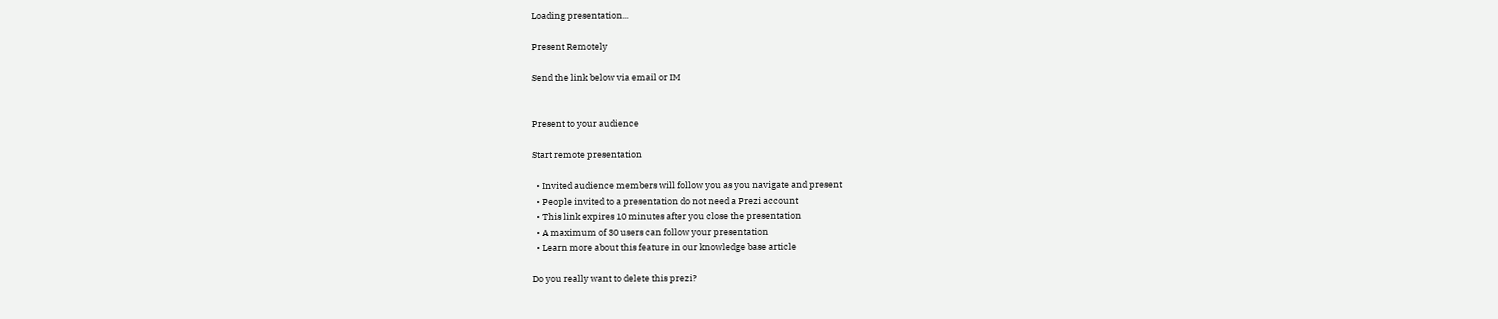Loading presentation...

Present Remotely

Send the link below via email or IM


Present to your audience

Start remote presentation

  • Invited audience members will follow you as you navigate and present
  • People invited to a presentation do not need a Prezi account
  • This link expires 10 minutes after you close the presentation
  • A maximum of 30 users can follow your presentation
  • Learn more about this feature in our knowledge base article

Do you really want to delete this prezi?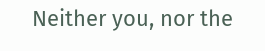Neither you, nor the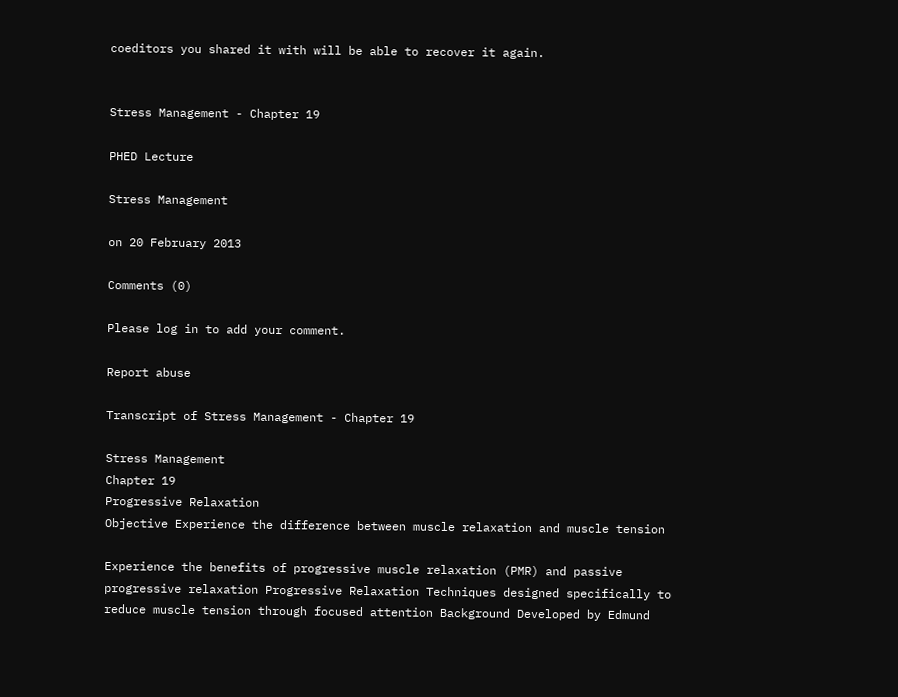coeditors you shared it with will be able to recover it again.


Stress Management - Chapter 19

PHED Lecture

Stress Management

on 20 February 2013

Comments (0)

Please log in to add your comment.

Report abuse

Transcript of Stress Management - Chapter 19

Stress Management
Chapter 19
Progressive Relaxation
Objective Experience the difference between muscle relaxation and muscle tension

Experience the benefits of progressive muscle relaxation (PMR) and passive progressive relaxation Progressive Relaxation Techniques designed specifically to reduce muscle tension through focused attention Background Developed by Edmund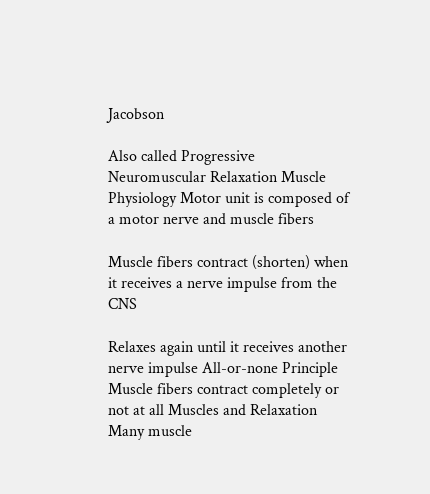Jacobson

Also called Progressive Neuromuscular Relaxation Muscle Physiology Motor unit is composed of a motor nerve and muscle fibers

Muscle fibers contract (shorten) when it receives a nerve impulse from the CNS

Relaxes again until it receives another nerve impulse All-or-none Principle Muscle fibers contract completely or not at all Muscles and Relaxation Many muscle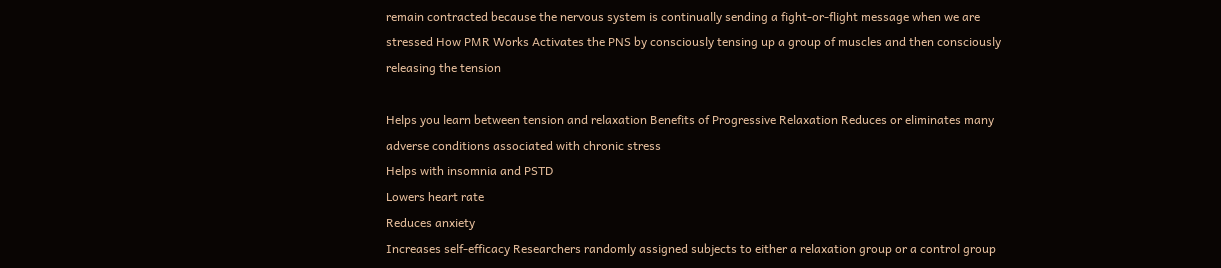remain contracted because the nervous system is continually sending a fight-or-flight message when we are stressed How PMR Works Activates the PNS by consciously tensing up a group of muscles and then consciously releasing the tension

Helps you learn between tension and relaxation Benefits of Progressive Relaxation Reduces or eliminates many adverse conditions associated with chronic stress
Helps with insomnia and PSTD
Lowers heart rate
Reduces anxiety
Increases self-efficacy Researchers randomly assigned subjects to either a relaxation group or a control group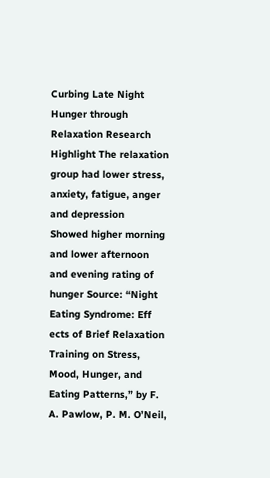Curbing Late Night Hunger through Relaxation Research Highlight The relaxation group had lower stress, anxiety, fatigue, anger and depression
Showed higher morning and lower afternoon and evening rating of hunger Source: “Night Eating Syndrome: Eff ects of Brief Relaxation Training on Stress, Mood, Hunger, and Eating Patterns,” by F. A. Pawlow, P. M. O’Neil,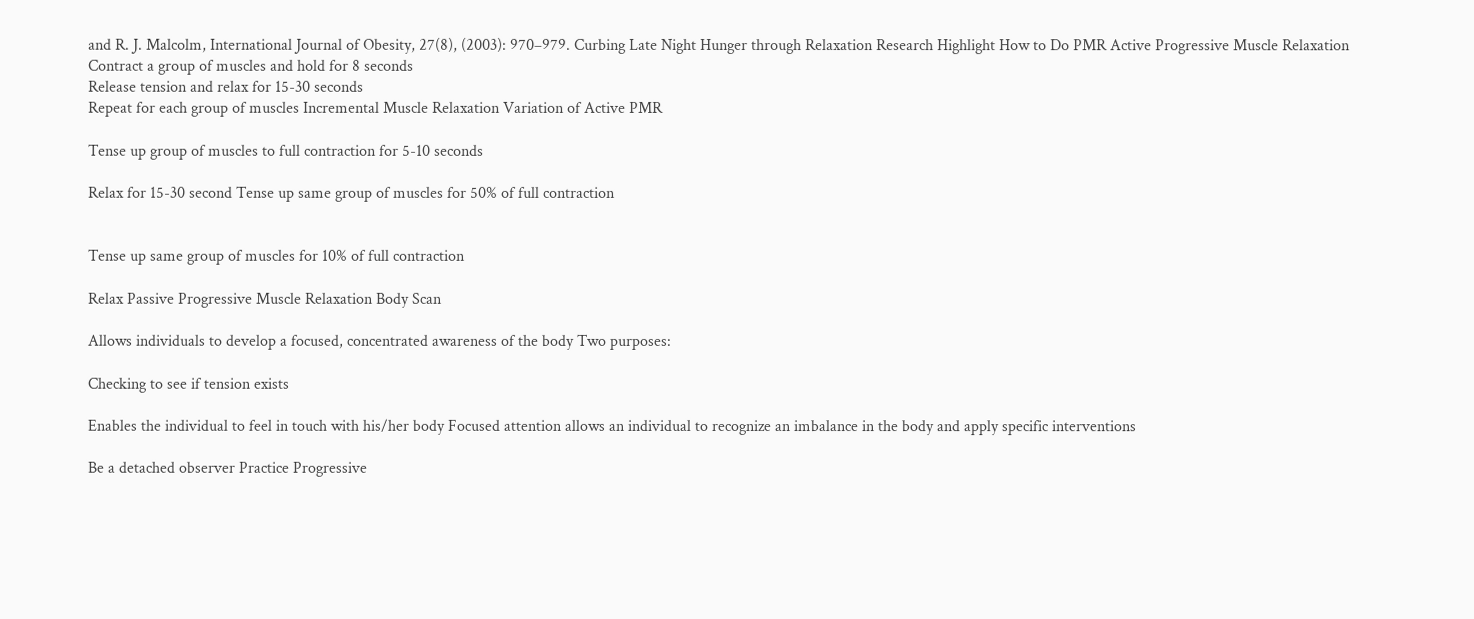and R. J. Malcolm, International Journal of Obesity, 27(8), (2003): 970–979. Curbing Late Night Hunger through Relaxation Research Highlight How to Do PMR Active Progressive Muscle Relaxation
Contract a group of muscles and hold for 8 seconds
Release tension and relax for 15-30 seconds
Repeat for each group of muscles Incremental Muscle Relaxation Variation of Active PMR

Tense up group of muscles to full contraction for 5-10 seconds

Relax for 15-30 second Tense up same group of muscles for 50% of full contraction


Tense up same group of muscles for 10% of full contraction

Relax Passive Progressive Muscle Relaxation Body Scan

Allows individuals to develop a focused, concentrated awareness of the body Two purposes:

Checking to see if tension exists

Enables the individual to feel in touch with his/her body Focused attention allows an individual to recognize an imbalance in the body and apply specific interventions

Be a detached observer Practice Progressive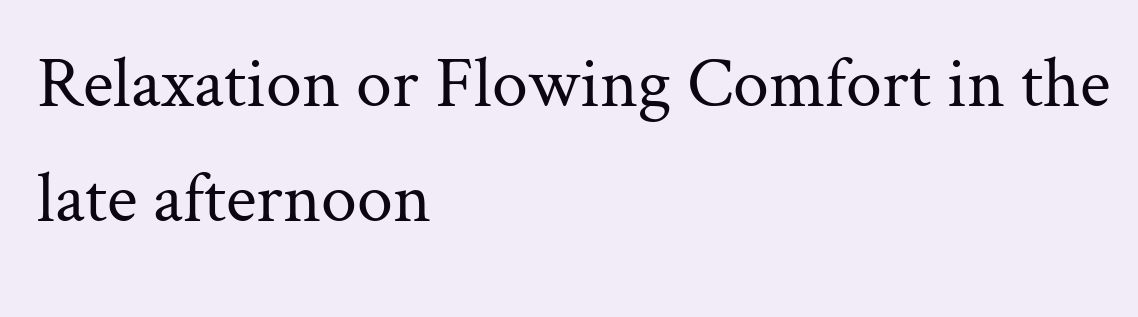Relaxation or Flowing Comfort in the late afternoon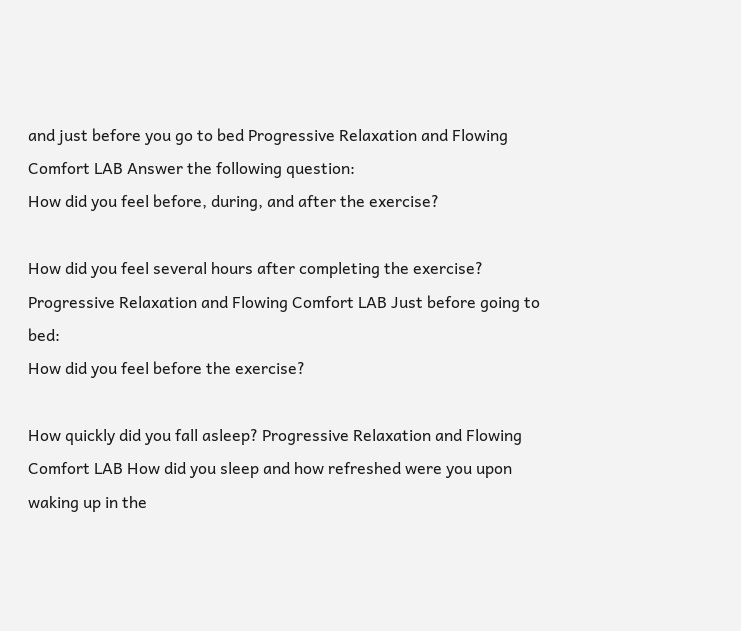and just before you go to bed Progressive Relaxation and Flowing Comfort LAB Answer the following question:
How did you feel before, during, and after the exercise?

How did you feel several hours after completing the exercise? Progressive Relaxation and Flowing Comfort LAB Just before going to bed:
How did you feel before the exercise?

How quickly did you fall asleep? Progressive Relaxation and Flowing Comfort LAB How did you sleep and how refreshed were you upon waking up in the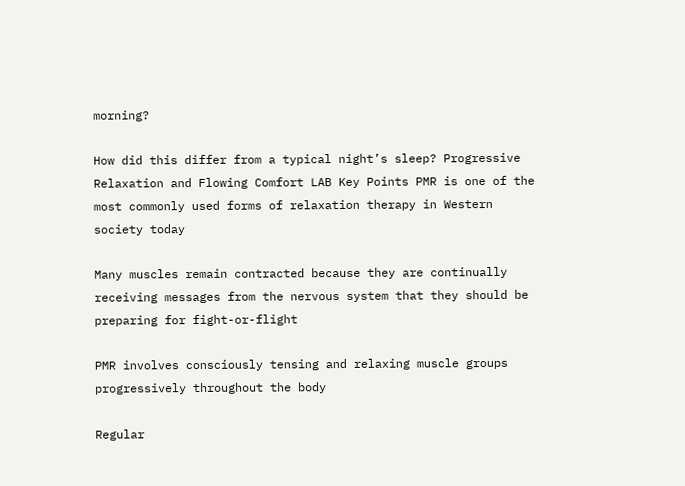morning?

How did this differ from a typical night’s sleep? Progressive Relaxation and Flowing Comfort LAB Key Points PMR is one of the most commonly used forms of relaxation therapy in Western society today

Many muscles remain contracted because they are continually receiving messages from the nervous system that they should be preparing for fight-or-flight

PMR involves consciously tensing and relaxing muscle groups progressively throughout the body

Regular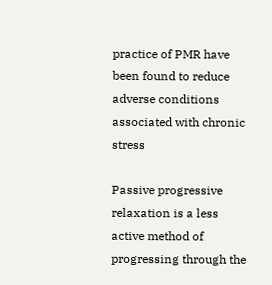practice of PMR have been found to reduce adverse conditions associated with chronic stress

Passive progressive relaxation is a less active method of progressing through the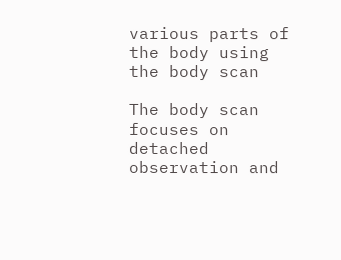various parts of the body using the body scan

The body scan focuses on detached observation and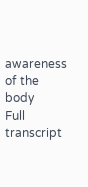awareness of the body
Full transcript